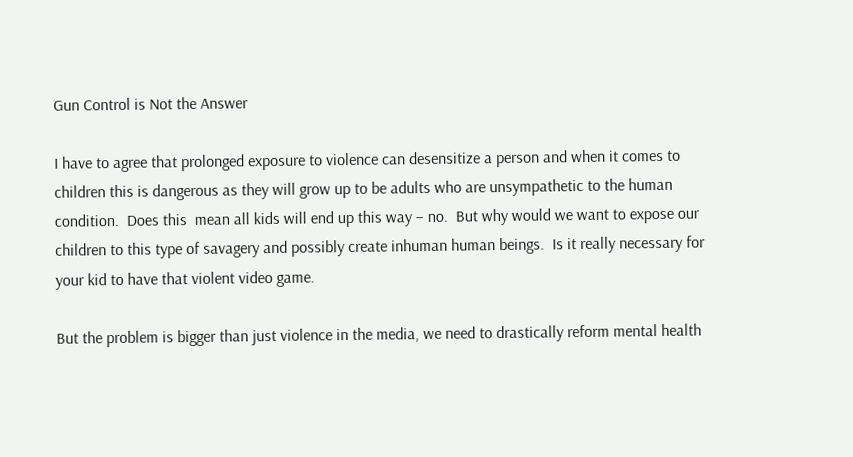Gun Control is Not the Answer

I have to agree that prolonged exposure to violence can desensitize a person and when it comes to children this is dangerous as they will grow up to be adults who are unsympathetic to the human condition.  Does this  mean all kids will end up this way – no.  But why would we want to expose our children to this type of savagery and possibly create inhuman human beings.  Is it really necessary for your kid to have that violent video game.

But the problem is bigger than just violence in the media, we need to drastically reform mental health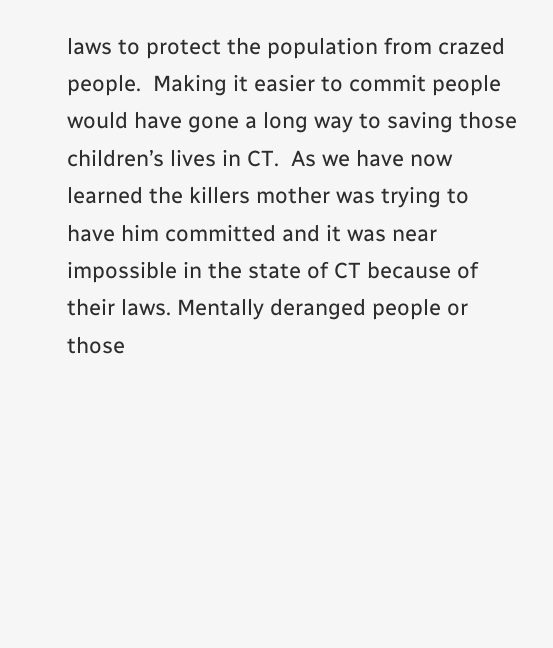laws to protect the population from crazed people.  Making it easier to commit people would have gone a long way to saving those children’s lives in CT.  As we have now learned the killers mother was trying to have him committed and it was near impossible in the state of CT because of their laws. Mentally deranged people or those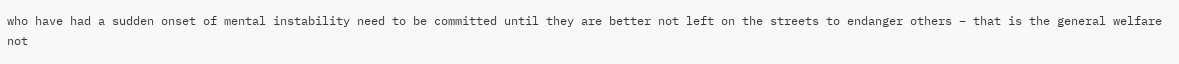who have had a sudden onset of mental instability need to be committed until they are better not left on the streets to endanger others – that is the general welfare not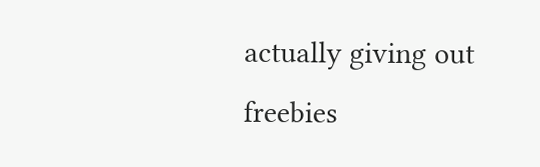actually giving out freebies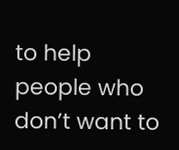to help people who don’t want to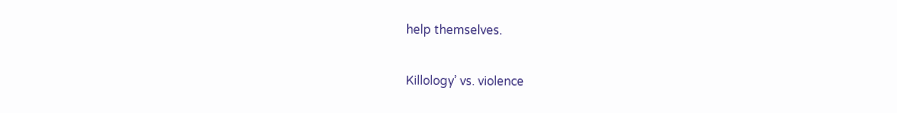help themselves.

Killology’ vs. violence